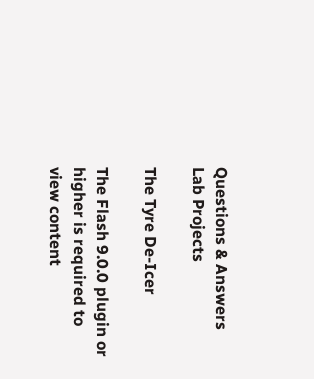Questions & Answers
Lab Projects

The Tyre De-Icer

The Flash 9.0.0 plugin or higher is required to view content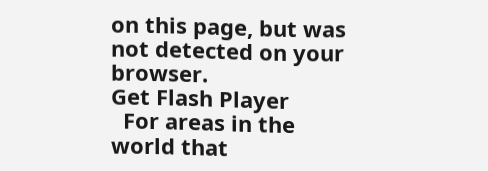on this page, but was not detected on your browser.
Get Flash Player
  For areas in the world that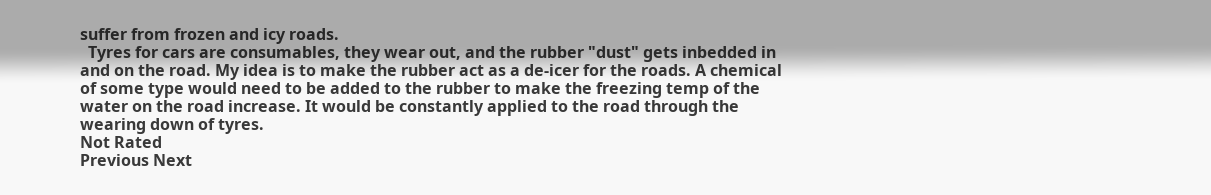suffer from frozen and icy roads.
  Tyres for cars are consumables, they wear out, and the rubber "dust" gets inbedded in and on the road. My idea is to make the rubber act as a de-icer for the roads. A chemical of some type would need to be added to the rubber to make the freezing temp of the water on the road increase. It would be constantly applied to the road through the wearing down of tyres.
Not Rated
Previous Next